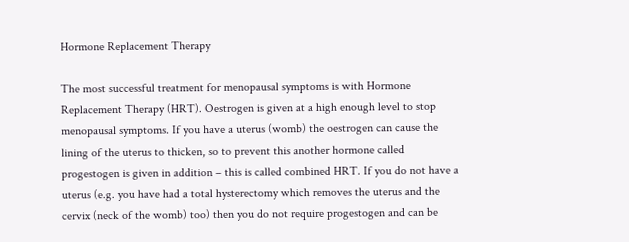Hormone Replacement Therapy

The most successful treatment for menopausal symptoms is with Hormone Replacement Therapy (HRT). Oestrogen is given at a high enough level to stop menopausal symptoms. If you have a uterus (womb) the oestrogen can cause the lining of the uterus to thicken, so to prevent this another hormone called progestogen is given in addition – this is called combined HRT. If you do not have a uterus (e.g. you have had a total hysterectomy which removes the uterus and the cervix (neck of the womb) too) then you do not require progestogen and can be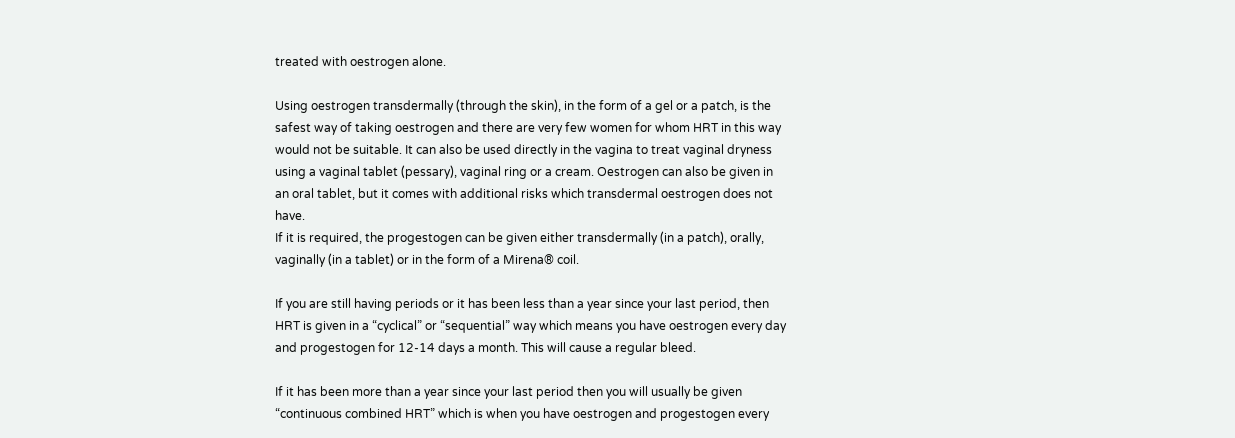treated with oestrogen alone.

Using oestrogen transdermally (through the skin), in the form of a gel or a patch, is the safest way of taking oestrogen and there are very few women for whom HRT in this way would not be suitable. It can also be used directly in the vagina to treat vaginal dryness using a vaginal tablet (pessary), vaginal ring or a cream. Oestrogen can also be given in an oral tablet, but it comes with additional risks which transdermal oestrogen does not have.
If it is required, the progestogen can be given either transdermally (in a patch), orally, vaginally (in a tablet) or in the form of a Mirena® coil.

If you are still having periods or it has been less than a year since your last period, then HRT is given in a “cyclical” or “sequential” way which means you have oestrogen every day and progestogen for 12-14 days a month. This will cause a regular bleed.

If it has been more than a year since your last period then you will usually be given “continuous combined HRT” which is when you have oestrogen and progestogen every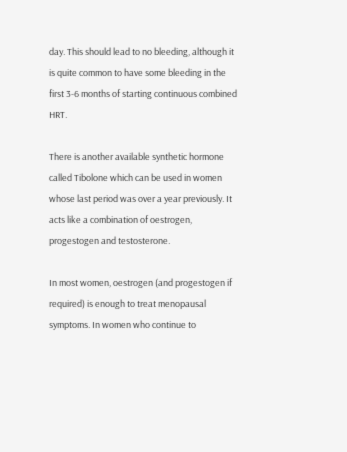day. This should lead to no bleeding, although it is quite common to have some bleeding in the first 3-6 months of starting continuous combined HRT.

There is another available synthetic hormone called Tibolone which can be used in women whose last period was over a year previously. It acts like a combination of oestrogen, progestogen and testosterone.

In most women, oestrogen (and progestogen if required) is enough to treat menopausal symptoms. In women who continue to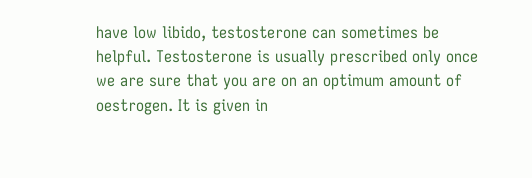have low libido, testosterone can sometimes be helpful. Testosterone is usually prescribed only once we are sure that you are on an optimum amount of oestrogen. It is given in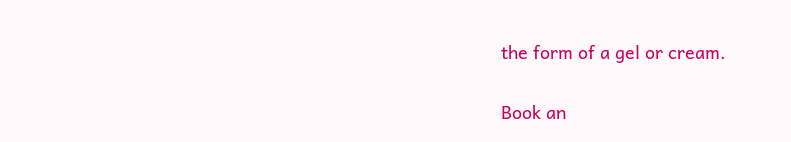the form of a gel or cream.

Book an